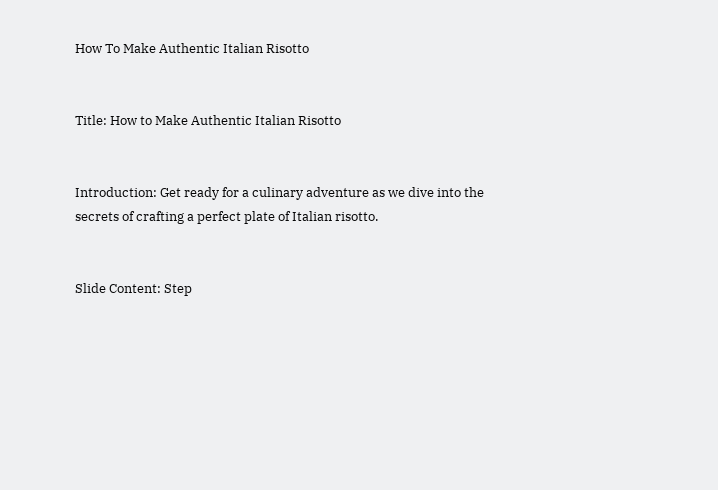How To Make Authentic Italian Risotto


Title: How to Make Authentic Italian Risotto


Introduction: Get ready for a culinary adventure as we dive into the secrets of crafting a perfect plate of Italian risotto.


Slide Content: Step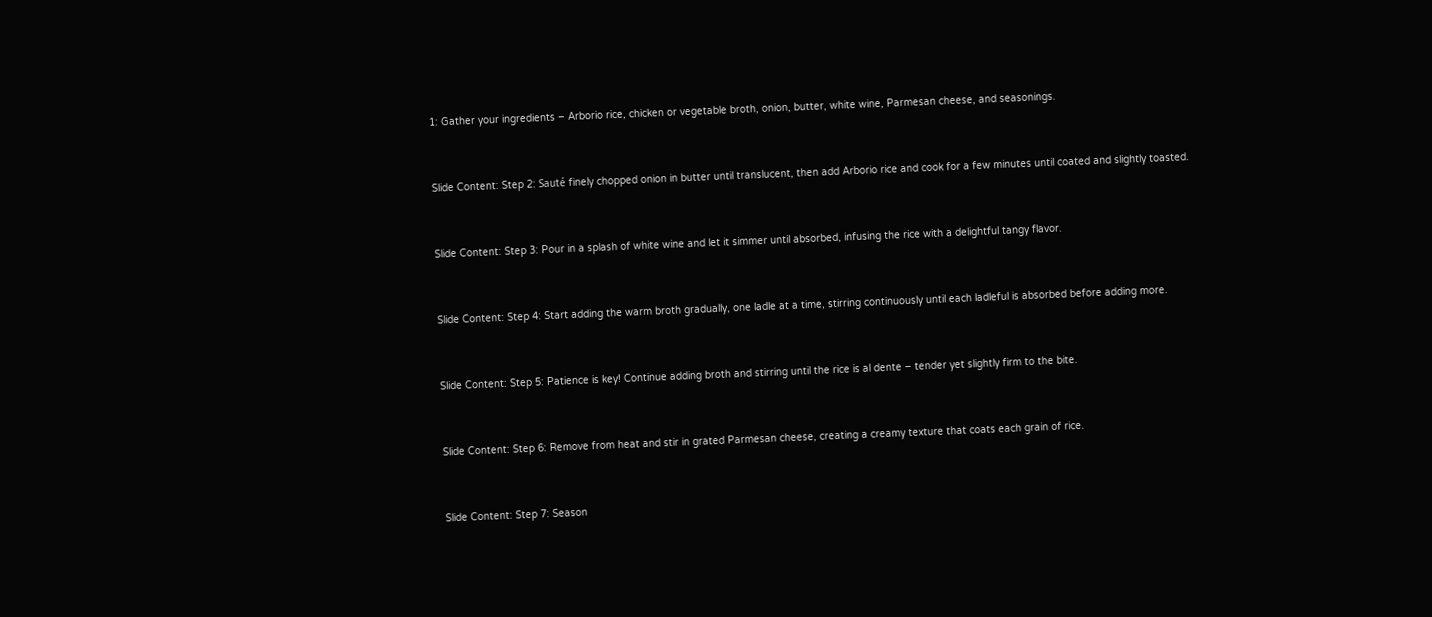1: Gather your ingredients – Arborio rice, chicken or vegetable broth, onion, butter, white wine, Parmesan cheese, and seasonings.


Slide Content: Step 2: Sauté finely chopped onion in butter until translucent, then add Arborio rice and cook for a few minutes until coated and slightly toasted.


Slide Content: Step 3: Pour in a splash of white wine and let it simmer until absorbed, infusing the rice with a delightful tangy flavor.


Slide Content: Step 4: Start adding the warm broth gradually, one ladle at a time, stirring continuously until each ladleful is absorbed before adding more.


Slide Content: Step 5: Patience is key! Continue adding broth and stirring until the rice is al dente – tender yet slightly firm to the bite.


Slide Content: Step 6: Remove from heat and stir in grated Parmesan cheese, creating a creamy texture that coats each grain of rice.


Slide Content: Step 7: Season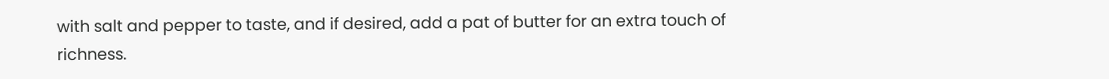with salt and pepper to taste, and if desired, add a pat of butter for an extra touch of richness.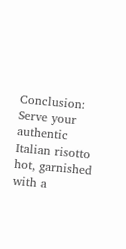Conclusion: Serve your authentic Italian risotto hot, garnished with a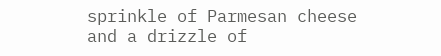sprinkle of Parmesan cheese and a drizzle of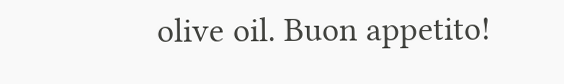olive oil. Buon appetito!